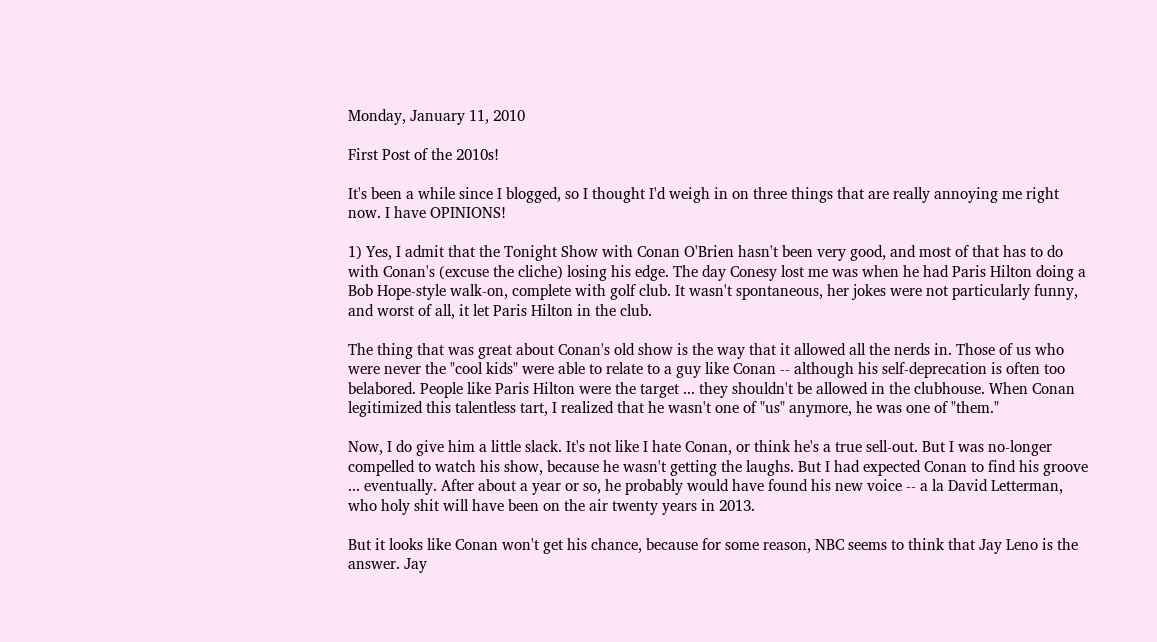Monday, January 11, 2010

First Post of the 2010s!

It's been a while since I blogged, so I thought I'd weigh in on three things that are really annoying me right now. I have OPINIONS!

1) Yes, I admit that the Tonight Show with Conan O'Brien hasn't been very good, and most of that has to do with Conan's (excuse the cliche) losing his edge. The day Conesy lost me was when he had Paris Hilton doing a Bob Hope-style walk-on, complete with golf club. It wasn't spontaneous, her jokes were not particularly funny, and worst of all, it let Paris Hilton in the club.

The thing that was great about Conan's old show is the way that it allowed all the nerds in. Those of us who were never the "cool kids" were able to relate to a guy like Conan -- although his self-deprecation is often too belabored. People like Paris Hilton were the target ... they shouldn't be allowed in the clubhouse. When Conan legitimized this talentless tart, I realized that he wasn't one of "us" anymore, he was one of "them."

Now, I do give him a little slack. It's not like I hate Conan, or think he's a true sell-out. But I was no-longer compelled to watch his show, because he wasn't getting the laughs. But I had expected Conan to find his groove ... eventually. After about a year or so, he probably would have found his new voice -- a la David Letterman, who holy shit will have been on the air twenty years in 2013.

But it looks like Conan won't get his chance, because for some reason, NBC seems to think that Jay Leno is the answer. Jay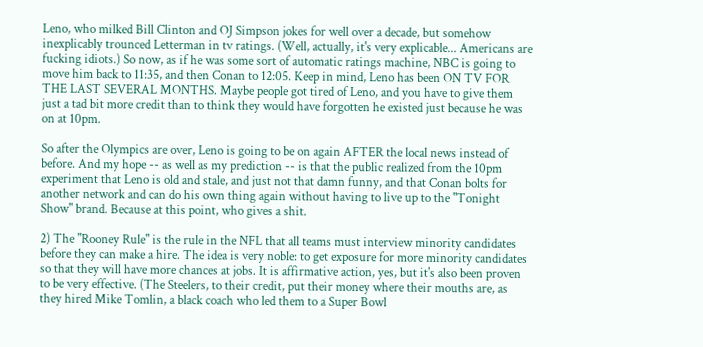Leno, who milked Bill Clinton and OJ Simpson jokes for well over a decade, but somehow inexplicably trounced Letterman in tv ratings. (Well, actually, it's very explicable... Americans are fucking idiots.) So now, as if he was some sort of automatic ratings machine, NBC is going to move him back to 11:35, and then Conan to 12:05. Keep in mind, Leno has been ON TV FOR THE LAST SEVERAL MONTHS. Maybe people got tired of Leno, and you have to give them just a tad bit more credit than to think they would have forgotten he existed just because he was on at 10pm.

So after the Olympics are over, Leno is going to be on again AFTER the local news instead of before. And my hope -- as well as my prediction -- is that the public realized from the 10pm experiment that Leno is old and stale, and just not that damn funny, and that Conan bolts for another network and can do his own thing again without having to live up to the "Tonight Show" brand. Because at this point, who gives a shit.

2) The "Rooney Rule" is the rule in the NFL that all teams must interview minority candidates before they can make a hire. The idea is very noble: to get exposure for more minority candidates so that they will have more chances at jobs. It is affirmative action, yes, but it's also been proven to be very effective. (The Steelers, to their credit, put their money where their mouths are, as they hired Mike Tomlin, a black coach who led them to a Super Bowl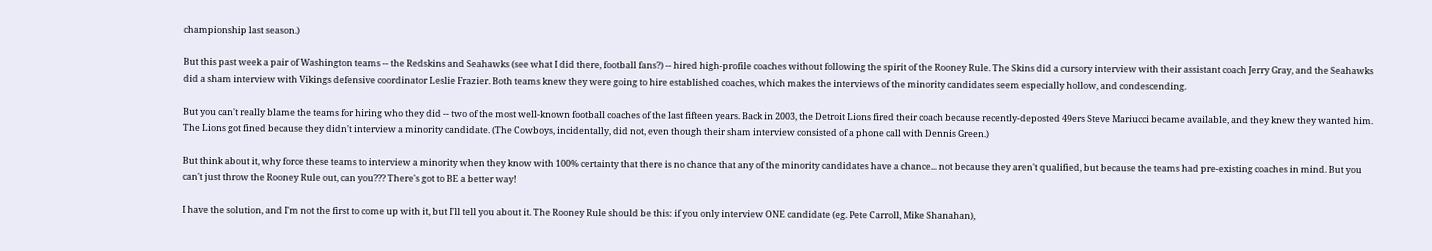championship last season.)

But this past week a pair of Washington teams -- the Redskins and Seahawks (see what I did there, football fans?) -- hired high-profile coaches without following the spirit of the Rooney Rule. The Skins did a cursory interview with their assistant coach Jerry Gray, and the Seahawks did a sham interview with Vikings defensive coordinator Leslie Frazier. Both teams knew they were going to hire established coaches, which makes the interviews of the minority candidates seem especially hollow, and condescending.

But you can't really blame the teams for hiring who they did -- two of the most well-known football coaches of the last fifteen years. Back in 2003, the Detroit Lions fired their coach because recently-deposted 49ers Steve Mariucci became available, and they knew they wanted him. The Lions got fined because they didn't interview a minority candidate. (The Cowboys, incidentally, did not, even though their sham interview consisted of a phone call with Dennis Green.)

But think about it, why force these teams to interview a minority when they know with 100% certainty that there is no chance that any of the minority candidates have a chance... not because they aren't qualified, but because the teams had pre-existing coaches in mind. But you can't just throw the Rooney Rule out, can you??? There's got to BE a better way!

I have the solution, and I'm not the first to come up with it, but I'll tell you about it. The Rooney Rule should be this: if you only interview ONE candidate (eg. Pete Carroll, Mike Shanahan),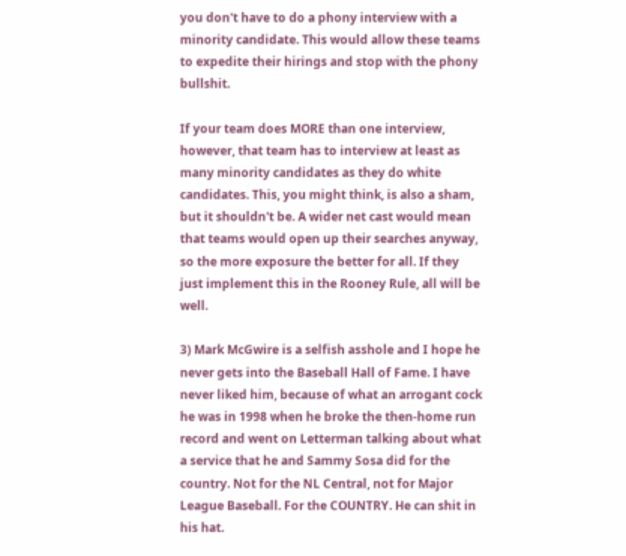you don't have to do a phony interview with a minority candidate. This would allow these teams to expedite their hirings and stop with the phony bullshit.

If your team does MORE than one interview, however, that team has to interview at least as many minority candidates as they do white candidates. This, you might think, is also a sham, but it shouldn't be. A wider net cast would mean that teams would open up their searches anyway, so the more exposure the better for all. If they just implement this in the Rooney Rule, all will be well.

3) Mark McGwire is a selfish asshole and I hope he never gets into the Baseball Hall of Fame. I have never liked him, because of what an arrogant cock he was in 1998 when he broke the then-home run record and went on Letterman talking about what a service that he and Sammy Sosa did for the country. Not for the NL Central, not for Major League Baseball. For the COUNTRY. He can shit in his hat.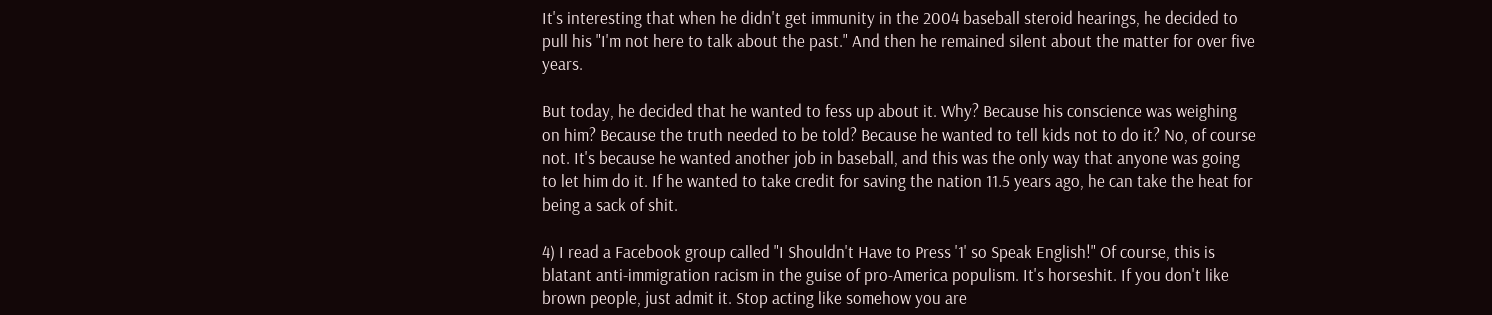It's interesting that when he didn't get immunity in the 2004 baseball steroid hearings, he decided to pull his "I'm not here to talk about the past." And then he remained silent about the matter for over five years.

But today, he decided that he wanted to fess up about it. Why? Because his conscience was weighing on him? Because the truth needed to be told? Because he wanted to tell kids not to do it? No, of course not. It's because he wanted another job in baseball, and this was the only way that anyone was going to let him do it. If he wanted to take credit for saving the nation 11.5 years ago, he can take the heat for being a sack of shit.

4) I read a Facebook group called "I Shouldn't Have to Press '1' so Speak English!" Of course, this is blatant anti-immigration racism in the guise of pro-America populism. It's horseshit. If you don't like brown people, just admit it. Stop acting like somehow you are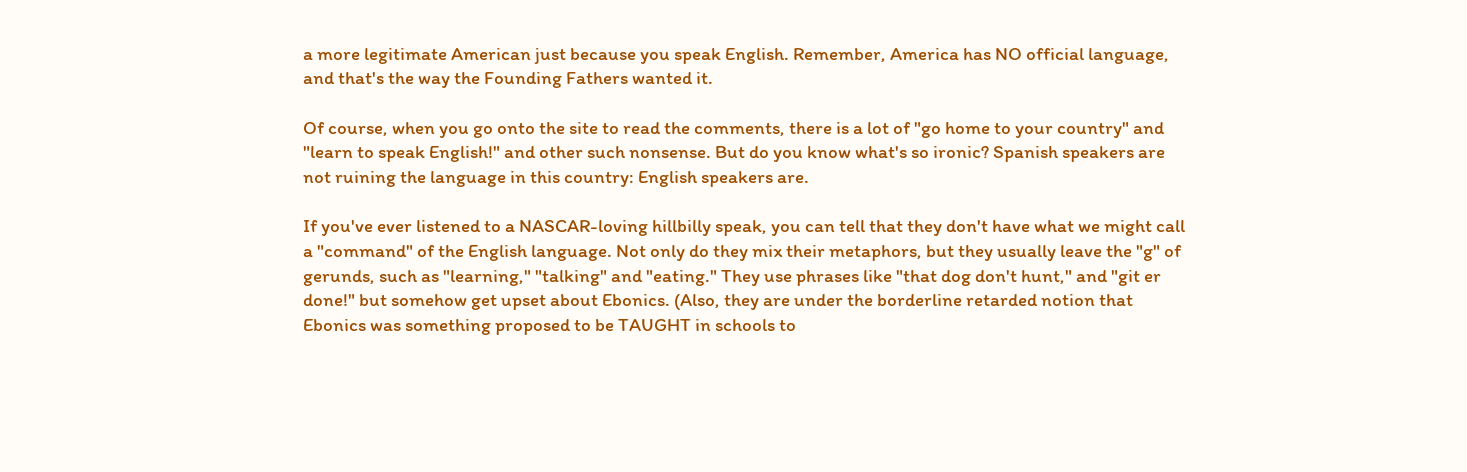a more legitimate American just because you speak English. Remember, America has NO official language, and that's the way the Founding Fathers wanted it.

Of course, when you go onto the site to read the comments, there is a lot of "go home to your country" and "learn to speak English!" and other such nonsense. But do you know what's so ironic? Spanish speakers are not ruining the language in this country: English speakers are.

If you've ever listened to a NASCAR-loving hillbilly speak, you can tell that they don't have what we might call a "command" of the English language. Not only do they mix their metaphors, but they usually leave the "g" of gerunds, such as "learning," "talking" and "eating." They use phrases like "that dog don't hunt," and "git er done!" but somehow get upset about Ebonics. (Also, they are under the borderline retarded notion that Ebonics was something proposed to be TAUGHT in schools to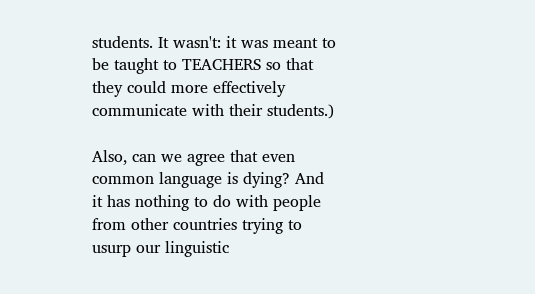students. It wasn't: it was meant to be taught to TEACHERS so that they could more effectively communicate with their students.)

Also, can we agree that even common language is dying? And it has nothing to do with people from other countries trying to usurp our linguistic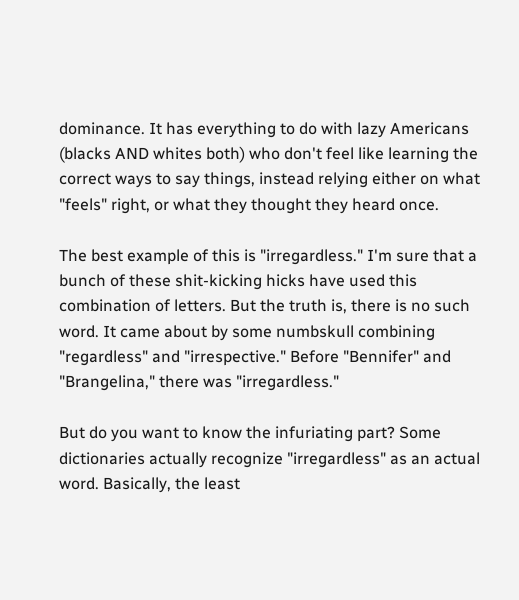dominance. It has everything to do with lazy Americans (blacks AND whites both) who don't feel like learning the correct ways to say things, instead relying either on what "feels" right, or what they thought they heard once.

The best example of this is "irregardless." I'm sure that a bunch of these shit-kicking hicks have used this combination of letters. But the truth is, there is no such word. It came about by some numbskull combining "regardless" and "irrespective." Before "Bennifer" and "Brangelina," there was "irregardless."

But do you want to know the infuriating part? Some dictionaries actually recognize "irregardless" as an actual word. Basically, the least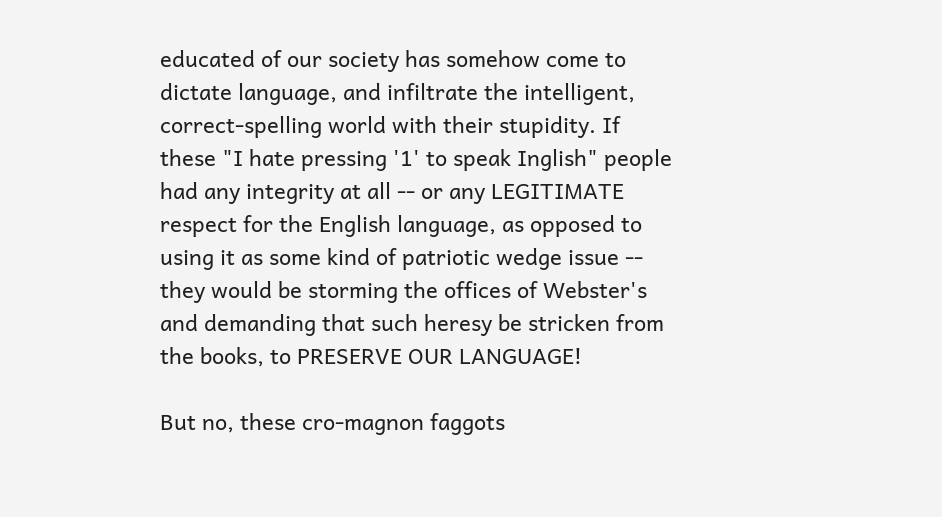educated of our society has somehow come to dictate language, and infiltrate the intelligent, correct-spelling world with their stupidity. If these "I hate pressing '1' to speak Inglish" people had any integrity at all -- or any LEGITIMATE respect for the English language, as opposed to using it as some kind of patriotic wedge issue -- they would be storming the offices of Webster's and demanding that such heresy be stricken from the books, to PRESERVE OUR LANGUAGE!

But no, these cro-magnon faggots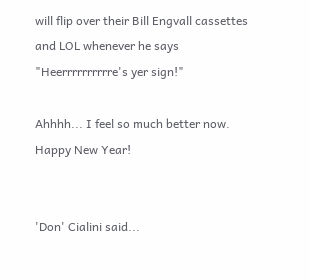will flip over their Bill Engvall cassettes and LOL whenever he says "Heerrrrrrrrrre's yer sign!"

Ahhhh... I feel so much better now. Happy New Year!


'Don' Cialini said...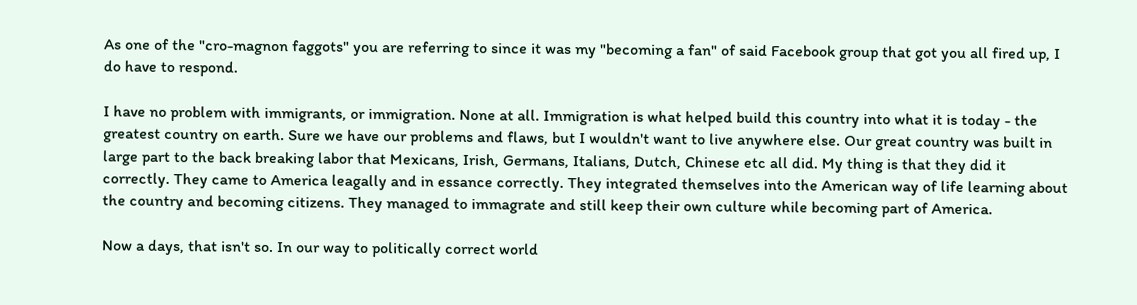As one of the "cro-magnon faggots" you are referring to since it was my "becoming a fan" of said Facebook group that got you all fired up, I do have to respond.

I have no problem with immigrants, or immigration. None at all. Immigration is what helped build this country into what it is today - the greatest country on earth. Sure we have our problems and flaws, but I wouldn't want to live anywhere else. Our great country was built in large part to the back breaking labor that Mexicans, Irish, Germans, Italians, Dutch, Chinese etc all did. My thing is that they did it correctly. They came to America leagally and in essance correctly. They integrated themselves into the American way of life learning about the country and becoming citizens. They managed to immagrate and still keep their own culture while becoming part of America.

Now a days, that isn't so. In our way to politically correct world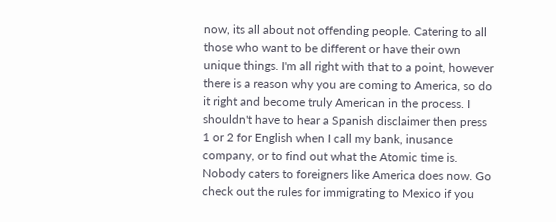now, its all about not offending people. Catering to all those who want to be different or have their own unique things. I'm all right with that to a point, however there is a reason why you are coming to America, so do it right and become truly American in the process. I shouldn't have to hear a Spanish disclaimer then press 1 or 2 for English when I call my bank, inusance company, or to find out what the Atomic time is. Nobody caters to foreigners like America does now. Go check out the rules for immigrating to Mexico if you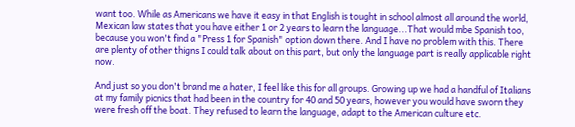want too. While as Americans we have it easy in that English is tought in school almost all around the world, Mexican law states that you have either 1 or 2 years to learn the language...That would mbe Spanish too, because you won't find a "Press 1 for Spanish" option down there. And I have no problem with this. There are plenty of other thigns I could talk about on this part, but only the language part is really applicable right now.

And just so you don't brand me a hater, I feel like this for all groups. Growing up we had a handful of Italians at my family picnics that had been in the country for 40 and 50 years, however you would have sworn they were fresh off the boat. They refused to learn the language, adapt to the American culture etc.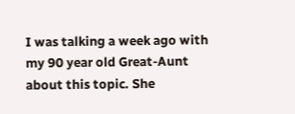I was talking a week ago with my 90 year old Great-Aunt about this topic. She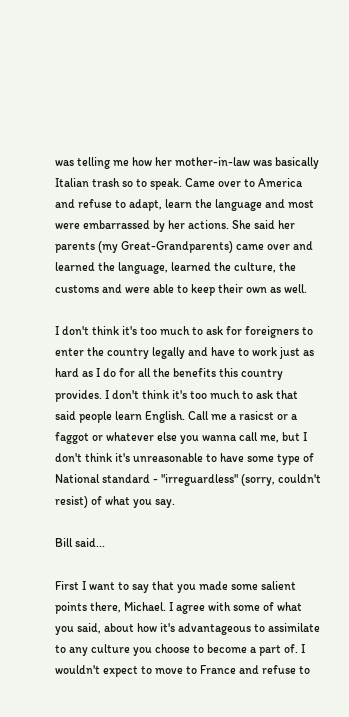was telling me how her mother-in-law was basically Italian trash so to speak. Came over to America and refuse to adapt, learn the language and most were embarrassed by her actions. She said her parents (my Great-Grandparents) came over and learned the language, learned the culture, the customs and were able to keep their own as well.

I don't think it's too much to ask for foreigners to enter the country legally and have to work just as hard as I do for all the benefits this country provides. I don't think it's too much to ask that said people learn English. Call me a rasicst or a faggot or whatever else you wanna call me, but I don't think it's unreasonable to have some type of National standard - "irreguardless" (sorry, couldn't resist) of what you say.

Bill said...

First I want to say that you made some salient points there, Michael. I agree with some of what you said, about how it's advantageous to assimilate to any culture you choose to become a part of. I wouldn't expect to move to France and refuse to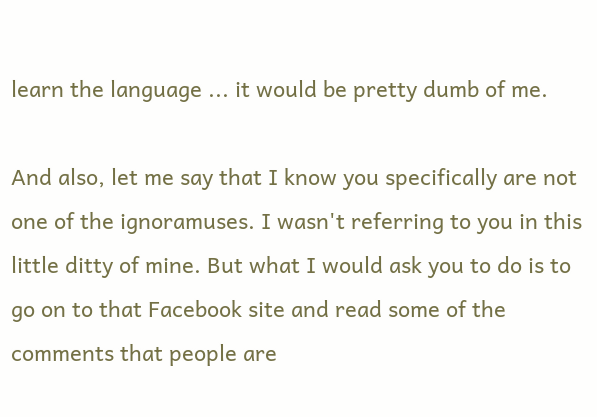learn the language ... it would be pretty dumb of me.

And also, let me say that I know you specifically are not one of the ignoramuses. I wasn't referring to you in this little ditty of mine. But what I would ask you to do is to go on to that Facebook site and read some of the comments that people are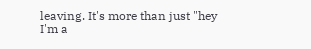leaving. It's more than just "hey I'm a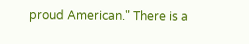proud American." There is a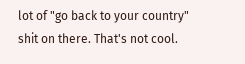lot of "go back to your country" shit on there. That's not cool.